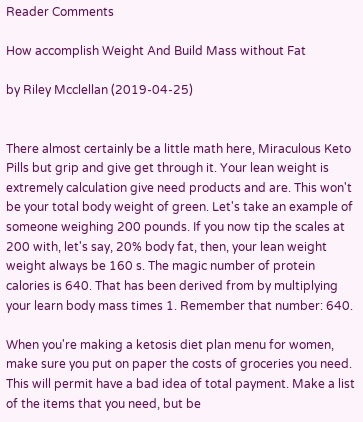Reader Comments

How accomplish Weight And Build Mass without Fat

by Riley Mcclellan (2019-04-25)


There almost certainly be a little math here, Miraculous Keto Pills but grip and give get through it. Your lean weight is extremely calculation give need products and are. This won't be your total body weight of green. Let's take an example of someone weighing 200 pounds. If you now tip the scales at 200 with, let's say, 20% body fat, then, your lean weight weight always be 160 s. The magic number of protein calories is 640. That has been derived from by multiplying your learn body mass times 1. Remember that number: 640.

When you're making a ketosis diet plan menu for women, make sure you put on paper the costs of groceries you need. This will permit have a bad idea of total payment. Make a list of the items that you need, but be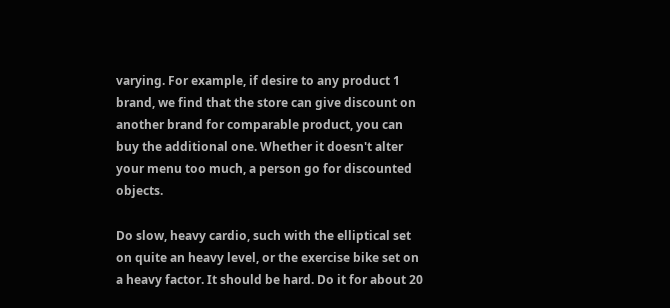varying. For example, if desire to any product 1 brand, we find that the store can give discount on another brand for comparable product, you can buy the additional one. Whether it doesn't alter your menu too much, a person go for discounted objects.

Do slow, heavy cardio, such with the elliptical set on quite an heavy level, or the exercise bike set on a heavy factor. It should be hard. Do it for about 20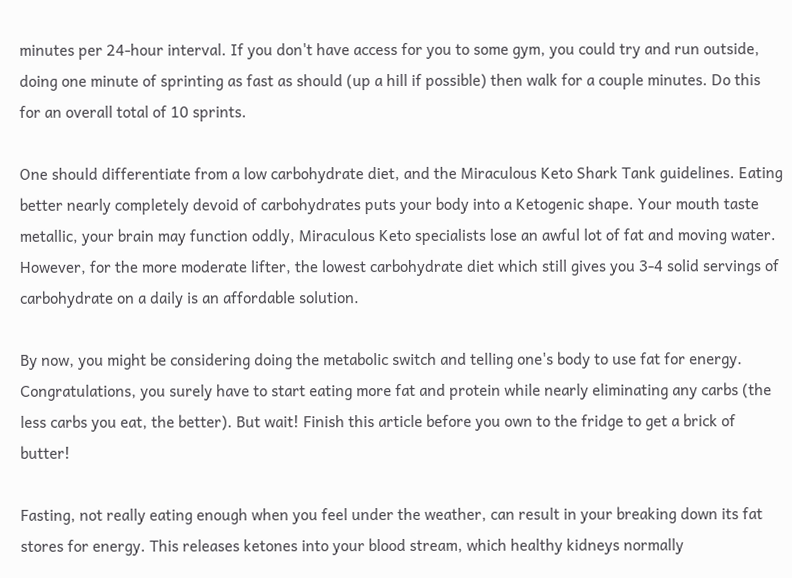minutes per 24-hour interval. If you don't have access for you to some gym, you could try and run outside, doing one minute of sprinting as fast as should (up a hill if possible) then walk for a couple minutes. Do this for an overall total of 10 sprints.

One should differentiate from a low carbohydrate diet, and the Miraculous Keto Shark Tank guidelines. Eating better nearly completely devoid of carbohydrates puts your body into a Ketogenic shape. Your mouth taste metallic, your brain may function oddly, Miraculous Keto specialists lose an awful lot of fat and moving water. However, for the more moderate lifter, the lowest carbohydrate diet which still gives you 3-4 solid servings of carbohydrate on a daily is an affordable solution.

By now, you might be considering doing the metabolic switch and telling one's body to use fat for energy. Congratulations, you surely have to start eating more fat and protein while nearly eliminating any carbs (the less carbs you eat, the better). But wait! Finish this article before you own to the fridge to get a brick of butter!

Fasting, not really eating enough when you feel under the weather, can result in your breaking down its fat stores for energy. This releases ketones into your blood stream, which healthy kidneys normally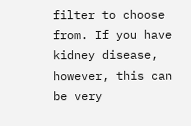filter to choose from. If you have kidney disease, however, this can be very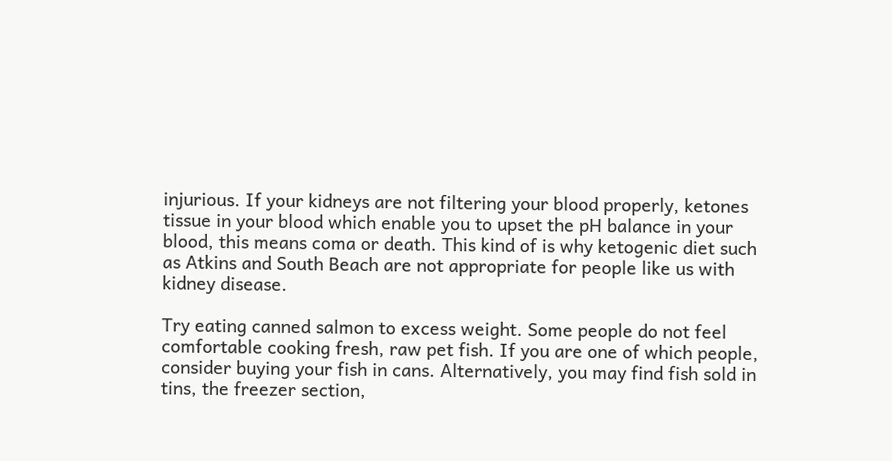injurious. If your kidneys are not filtering your blood properly, ketones tissue in your blood which enable you to upset the pH balance in your blood, this means coma or death. This kind of is why ketogenic diet such as Atkins and South Beach are not appropriate for people like us with kidney disease.

Try eating canned salmon to excess weight. Some people do not feel comfortable cooking fresh, raw pet fish. If you are one of which people, consider buying your fish in cans. Alternatively, you may find fish sold in tins, the freezer section,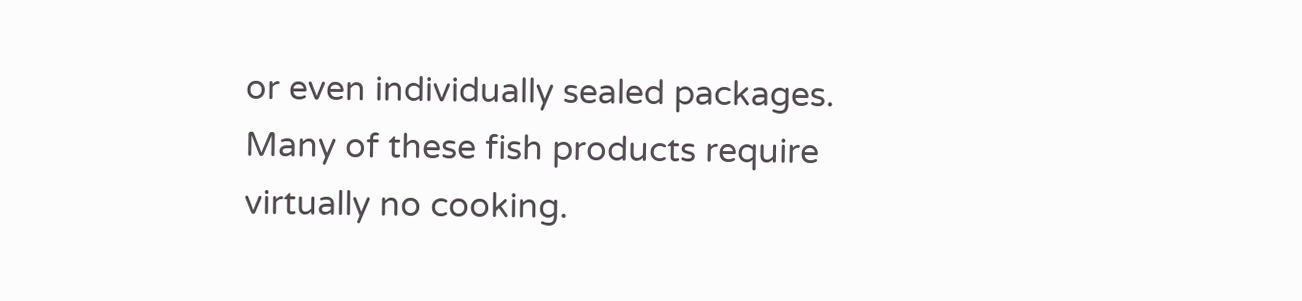or even individually sealed packages. Many of these fish products require virtually no cooking.